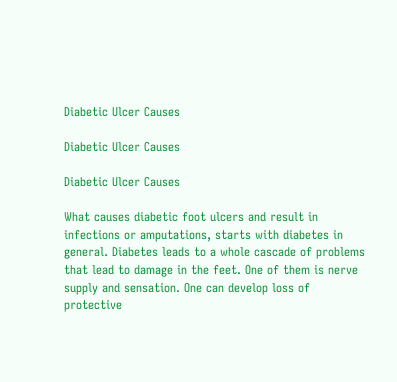Diabetic Ulcer Causes

Diabetic Ulcer Causes

Diabetic Ulcer Causes

What causes diabetic foot ulcers and result in infections or amputations, starts with diabetes in general. Diabetes leads to a whole cascade of problems that lead to damage in the feet. One of them is nerve supply and sensation. One can develop loss of protective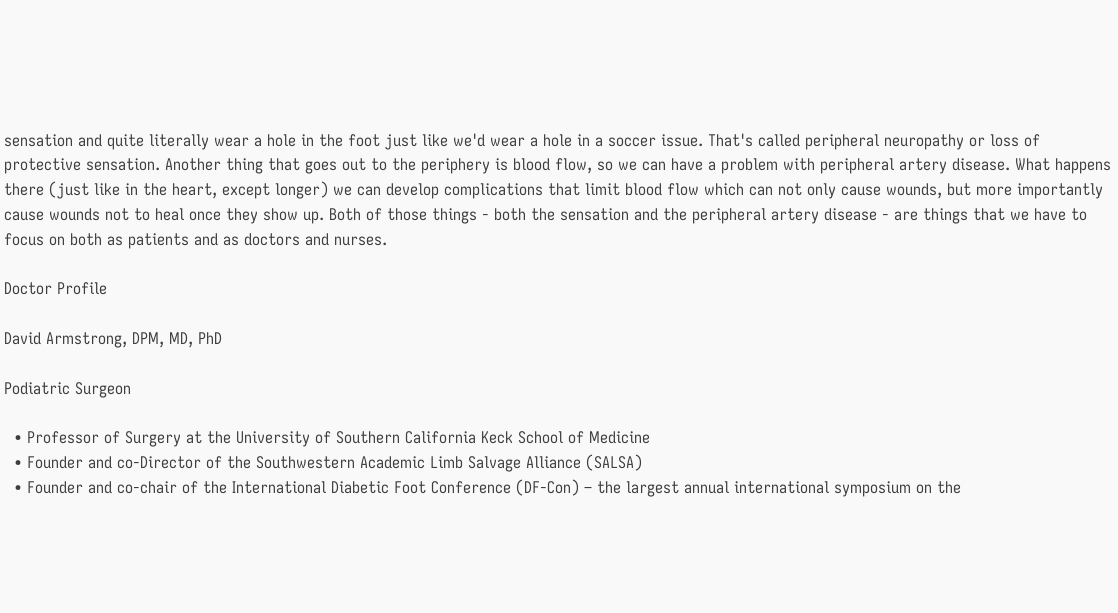sensation and quite literally wear a hole in the foot just like we'd wear a hole in a soccer issue. That's called peripheral neuropathy or loss of protective sensation. Another thing that goes out to the periphery is blood flow, so we can have a problem with peripheral artery disease. What happens there (just like in the heart, except longer) we can develop complications that limit blood flow which can not only cause wounds, but more importantly cause wounds not to heal once they show up. Both of those things - both the sensation and the peripheral artery disease - are things that we have to focus on both as patients and as doctors and nurses.

Doctor Profile

David Armstrong, DPM, MD, PhD

Podiatric Surgeon

  • Professor of Surgery at the University of Southern California Keck School of Medicine
  • Founder and co-Director of the Southwestern Academic Limb Salvage Alliance (SALSA)
  • Founder and co-chair of the International Diabetic Foot Conference (DF-Con) – the largest annual international symposium on the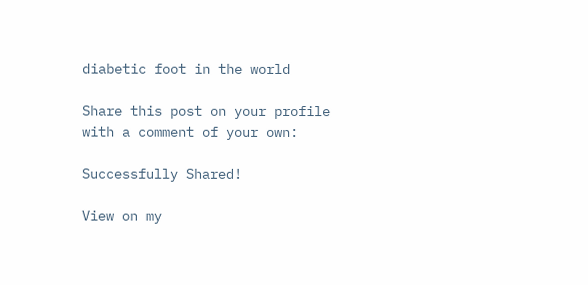diabetic foot in the world

Share this post on your profile with a comment of your own:

Successfully Shared!

View on my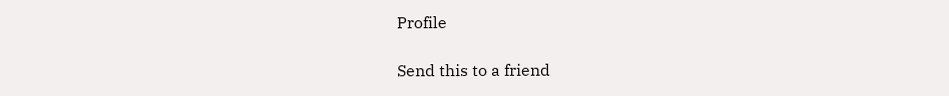Profile

Send this to a friend